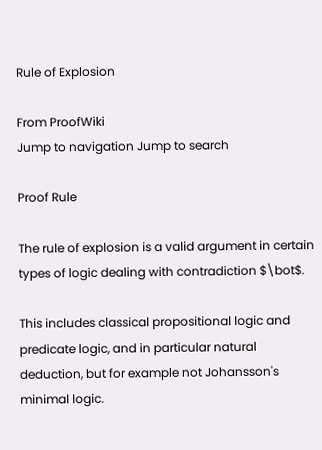Rule of Explosion

From ProofWiki
Jump to navigation Jump to search

Proof Rule

The rule of explosion is a valid argument in certain types of logic dealing with contradiction $\bot$.

This includes classical propositional logic and predicate logic, and in particular natural deduction, but for example not Johansson's minimal logic.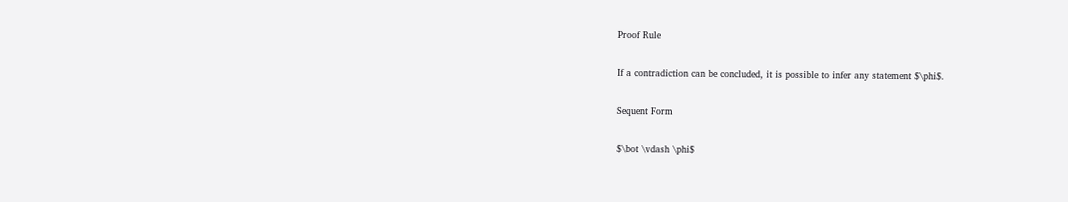Proof Rule

If a contradiction can be concluded, it is possible to infer any statement $\phi$.

Sequent Form

$\bot \vdash \phi$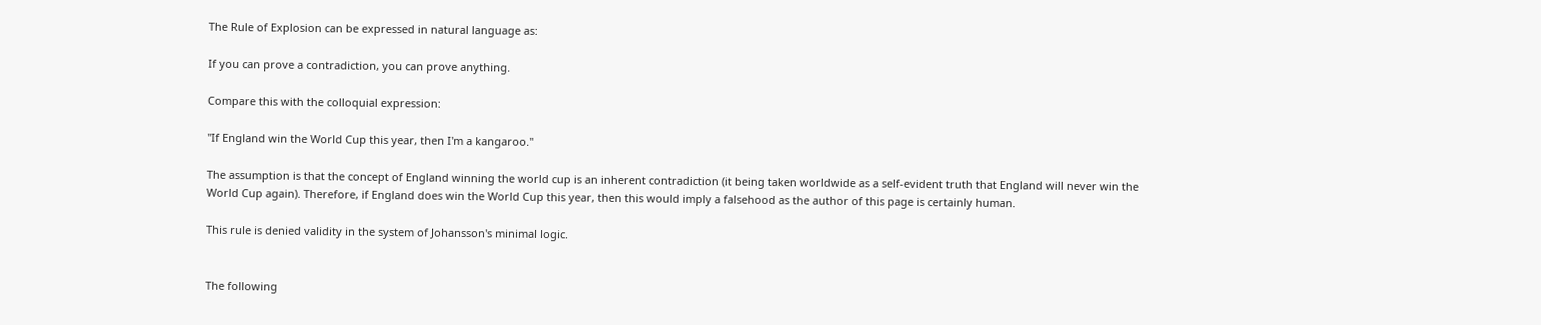The Rule of Explosion can be expressed in natural language as:

If you can prove a contradiction, you can prove anything.

Compare this with the colloquial expression:

"If England win the World Cup this year, then I'm a kangaroo."

The assumption is that the concept of England winning the world cup is an inherent contradiction (it being taken worldwide as a self-evident truth that England will never win the World Cup again). Therefore, if England does win the World Cup this year, then this would imply a falsehood as the author of this page is certainly human.

This rule is denied validity in the system of Johansson's minimal logic.


The following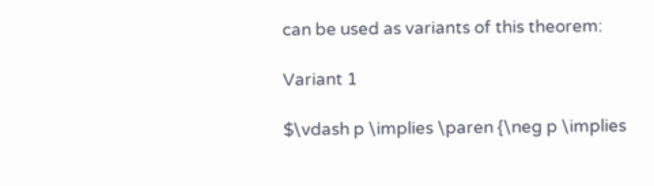can be used as variants of this theorem:

Variant 1

$\vdash p \implies \paren {\neg p \implies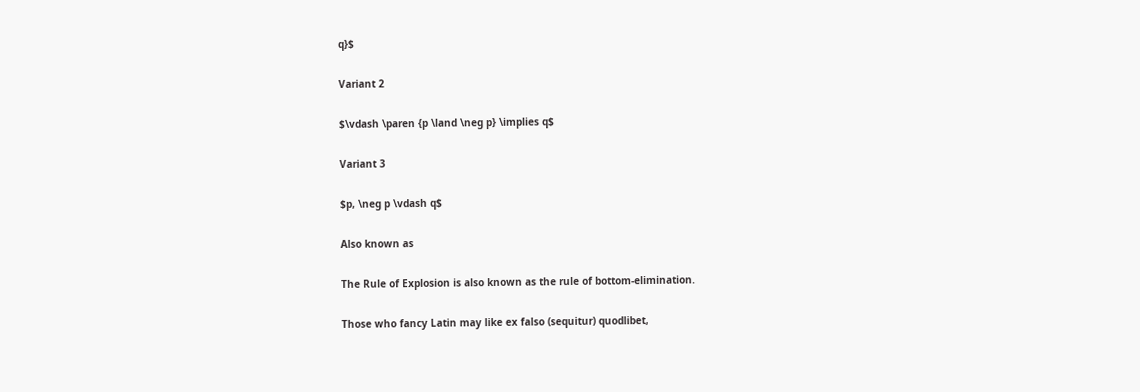q}$

Variant 2

$\vdash \paren {p \land \neg p} \implies q$

Variant 3

$p, \neg p \vdash q$

Also known as

The Rule of Explosion is also known as the rule of bottom-elimination.

Those who fancy Latin may like ex falso (sequitur) quodlibet,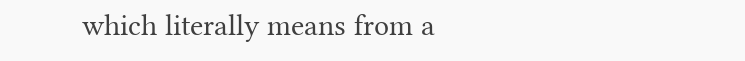which literally means from a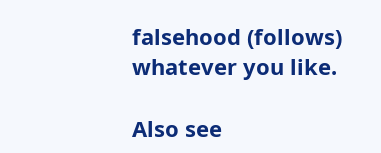falsehood (follows) whatever you like.

Also see